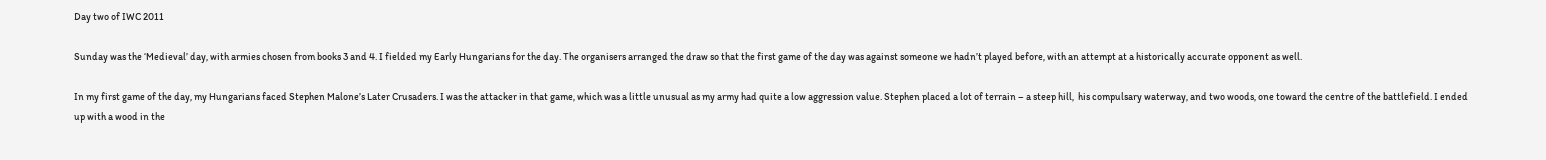Day two of IWC 2011

Sunday was the ‘Medieval’ day, with armies chosen from books 3 and 4. I fielded my Early Hungarians for the day. The organisers arranged the draw so that the first game of the day was against someone we hadn’t played before, with an attempt at a historically accurate opponent as well.

In my first game of the day, my Hungarians faced Stephen Malone’s Later Crusaders. I was the attacker in that game, which was a little unusual as my army had quite a low aggression value. Stephen placed a lot of terrain – a steep hill,  his compulsary waterway, and two woods, one toward the centre of the battlefield. I ended up with a wood in the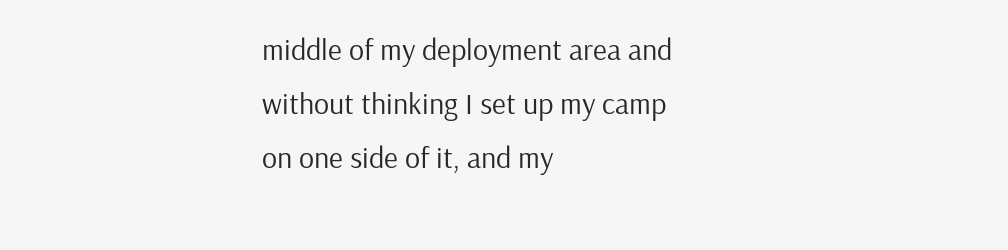middle of my deployment area and without thinking I set up my camp on one side of it, and my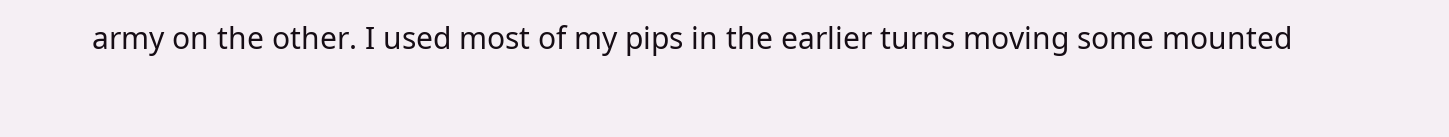army on the other. I used most of my pips in the earlier turns moving some mounted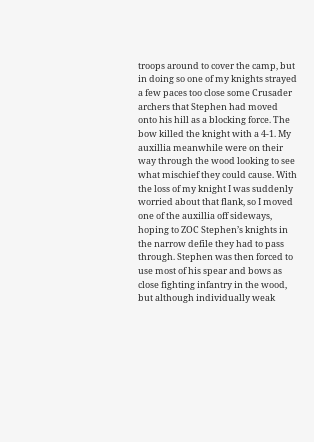troops around to cover the camp, but in doing so one of my knights strayed a few paces too close some Crusader archers that Stephen had moved onto his hill as a blocking force. The bow killed the knight with a 4-1. My auxillia meanwhile were on their way through the wood looking to see what mischief they could cause. With the loss of my knight I was suddenly worried about that flank, so I moved one of the auxillia off sideways, hoping to ZOC Stephen’s knights in the narrow defile they had to pass through. Stephen was then forced to use most of his spear and bows as close fighting infantry in the wood, but although individually weak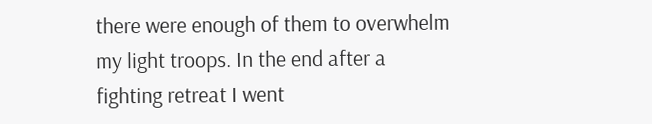there were enough of them to overwhelm my light troops. In the end after a fighting retreat I went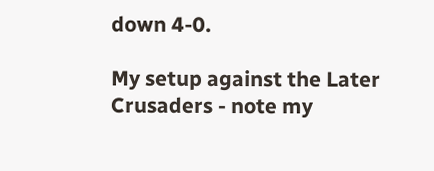down 4-0.

My setup against the Later Crusaders - note my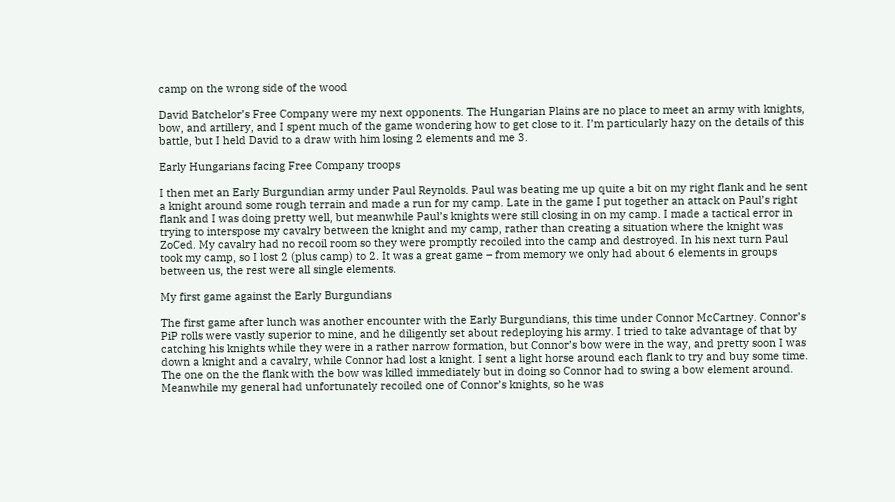camp on the wrong side of the wood

David Batchelor’s Free Company were my next opponents. The Hungarian Plains are no place to meet an army with knights, bow, and artillery, and I spent much of the game wondering how to get close to it. I’m particularly hazy on the details of this battle, but I held David to a draw with him losing 2 elements and me 3.

Early Hungarians facing Free Company troops

I then met an Early Burgundian army under Paul Reynolds. Paul was beating me up quite a bit on my right flank and he sent a knight around some rough terrain and made a run for my camp. Late in the game I put together an attack on Paul’s right flank and I was doing pretty well, but meanwhile Paul’s knights were still closing in on my camp. I made a tactical error in trying to interspose my cavalry between the knight and my camp, rather than creating a situation where the knight was ZoCed. My cavalry had no recoil room so they were promptly recoiled into the camp and destroyed. In his next turn Paul took my camp, so I lost 2 (plus camp) to 2. It was a great game – from memory we only had about 6 elements in groups between us, the rest were all single elements.

My first game against the Early Burgundians

The first game after lunch was another encounter with the Early Burgundians, this time under Connor McCartney. Connor’s PiP rolls were vastly superior to mine, and he diligently set about redeploying his army. I tried to take advantage of that by catching his knights while they were in a rather narrow formation, but Connor’s bow were in the way, and pretty soon I was down a knight and a cavalry, while Connor had lost a knight. I sent a light horse around each flank to try and buy some time. The one on the the flank with the bow was killed immediately but in doing so Connor had to swing a bow element around. Meanwhile my general had unfortunately recoiled one of Connor’s knights, so he was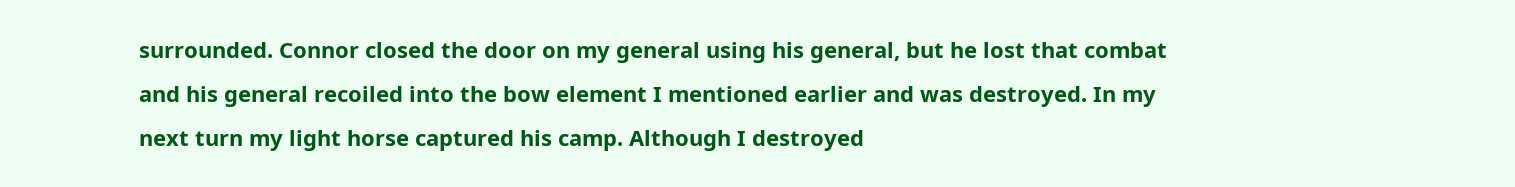surrounded. Connor closed the door on my general using his general, but he lost that combat and his general recoiled into the bow element I mentioned earlier and was destroyed. In my next turn my light horse captured his camp. Although I destroyed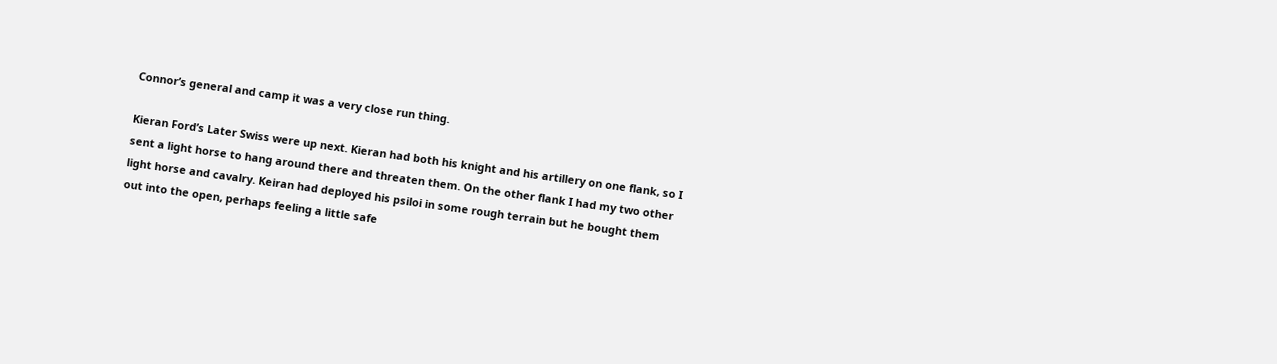Connor’s general and camp it was a very close run thing.

Kieran Ford’s Later Swiss were up next. Kieran had both his knight and his artillery on one flank, so I sent a light horse to hang around there and threaten them. On the other flank I had my two other light horse and cavalry. Keiran had deployed his psiloi in some rough terrain but he bought them out into the open, perhaps feeling a little safe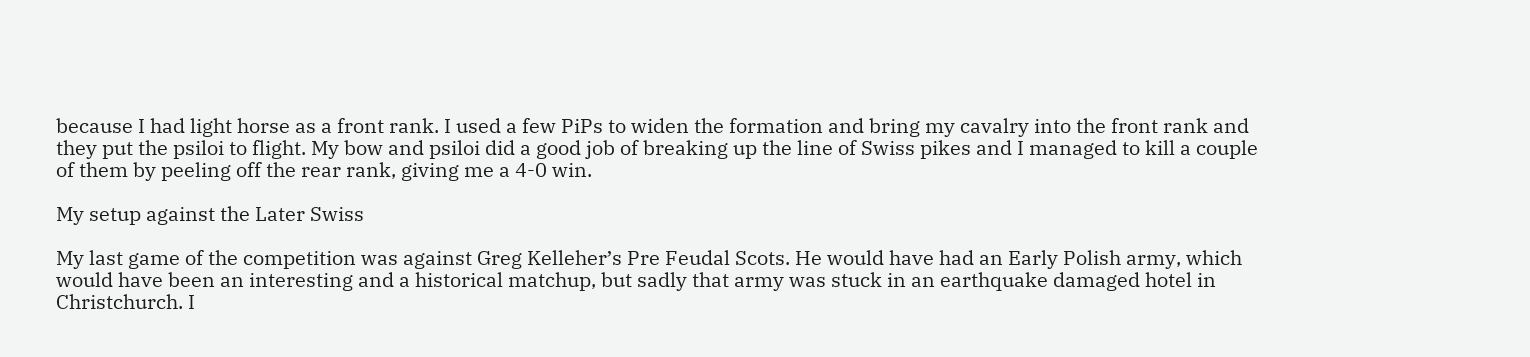because I had light horse as a front rank. I used a few PiPs to widen the formation and bring my cavalry into the front rank and they put the psiloi to flight. My bow and psiloi did a good job of breaking up the line of Swiss pikes and I managed to kill a couple of them by peeling off the rear rank, giving me a 4-0 win.

My setup against the Later Swiss

My last game of the competition was against Greg Kelleher’s Pre Feudal Scots. He would have had an Early Polish army, which would have been an interesting and a historical matchup, but sadly that army was stuck in an earthquake damaged hotel in Christchurch. I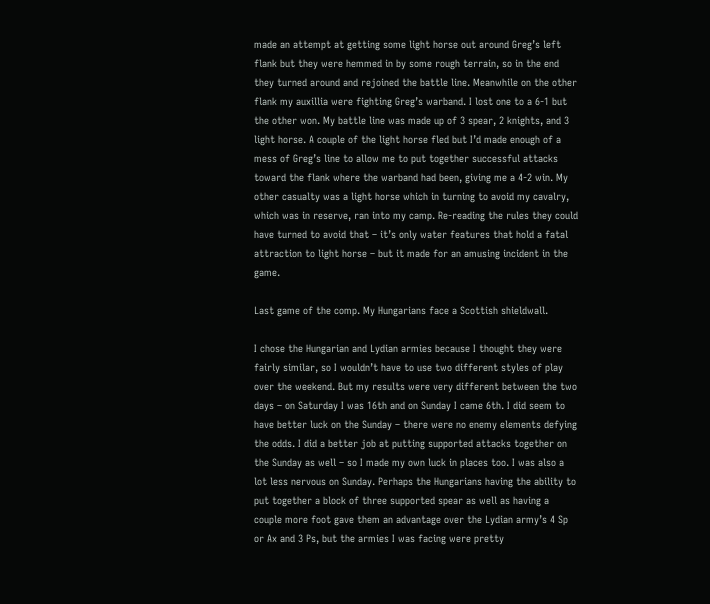made an attempt at getting some light horse out around Greg’s left flank but they were hemmed in by some rough terrain, so in the end they turned around and rejoined the battle line. Meanwhile on the other flank my auxillia were fighting Greg’s warband. I lost one to a 6-1 but the other won. My battle line was made up of 3 spear, 2 knights, and 3 light horse. A couple of the light horse fled but I’d made enough of a mess of Greg’s line to allow me to put together successful attacks toward the flank where the warband had been, giving me a 4-2 win. My other casualty was a light horse which in turning to avoid my cavalry, which was in reserve, ran into my camp. Re-reading the rules they could have turned to avoid that – it’s only water features that hold a fatal attraction to light horse – but it made for an amusing incident in the game.

Last game of the comp. My Hungarians face a Scottish shieldwall.

I chose the Hungarian and Lydian armies because I thought they were fairly similar, so I wouldn’t have to use two different styles of play over the weekend. But my results were very different between the two days – on Saturday I was 16th and on Sunday I came 6th. I did seem to have better luck on the Sunday – there were no enemy elements defying the odds. I did a better job at putting supported attacks together on the Sunday as well – so I made my own luck in places too. I was also a lot less nervous on Sunday. Perhaps the Hungarians having the ability to put together a block of three supported spear as well as having a couple more foot gave them an advantage over the Lydian army’s 4 Sp or Ax and 3 Ps, but the armies I was facing were pretty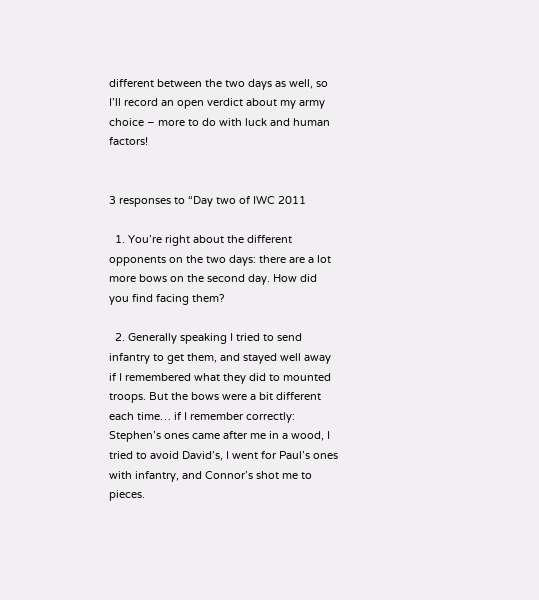different between the two days as well, so I’ll record an open verdict about my army choice – more to do with luck and human factors!


3 responses to “Day two of IWC 2011

  1. You’re right about the different opponents on the two days: there are a lot more bows on the second day. How did you find facing them?

  2. Generally speaking I tried to send infantry to get them, and stayed well away if I remembered what they did to mounted troops. But the bows were a bit different each time… if I remember correctly: Stephen’s ones came after me in a wood, I tried to avoid David’s, I went for Paul’s ones with infantry, and Connor’s shot me to pieces.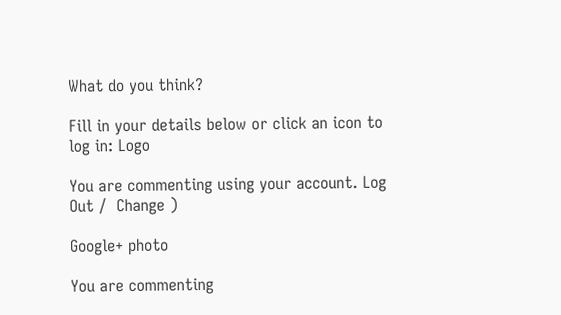What do you think?

Fill in your details below or click an icon to log in: Logo

You are commenting using your account. Log Out /  Change )

Google+ photo

You are commenting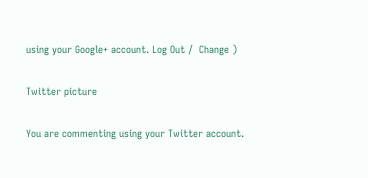using your Google+ account. Log Out /  Change )

Twitter picture

You are commenting using your Twitter account.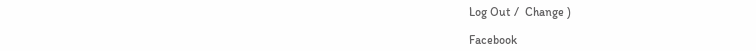Log Out /  Change )

Facebook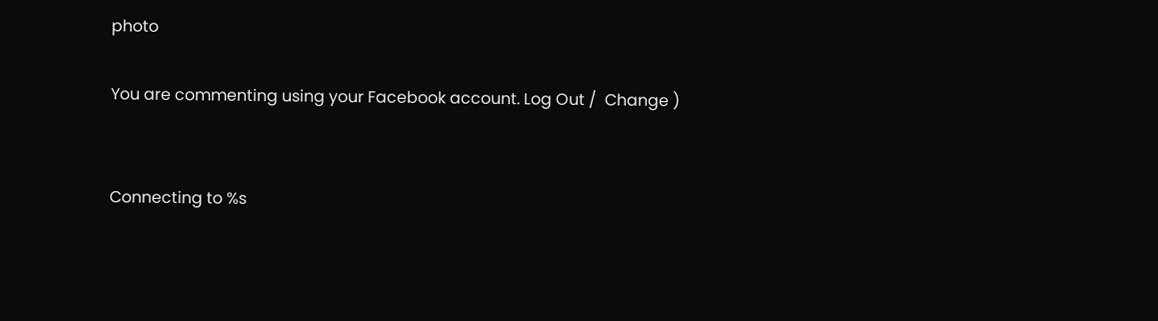photo

You are commenting using your Facebook account. Log Out /  Change )


Connecting to %s